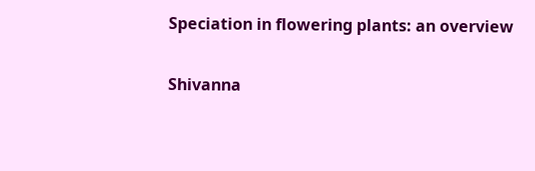Speciation in flowering plants: an overview

Shivanna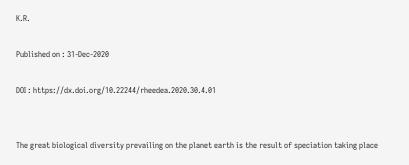K.R.

Published on : 31-Dec-2020

DOI : https://dx.doi.org/10.22244/rheedea.2020.30.4.01


The great biological diversity prevailing on the planet earth is the result of speciation taking place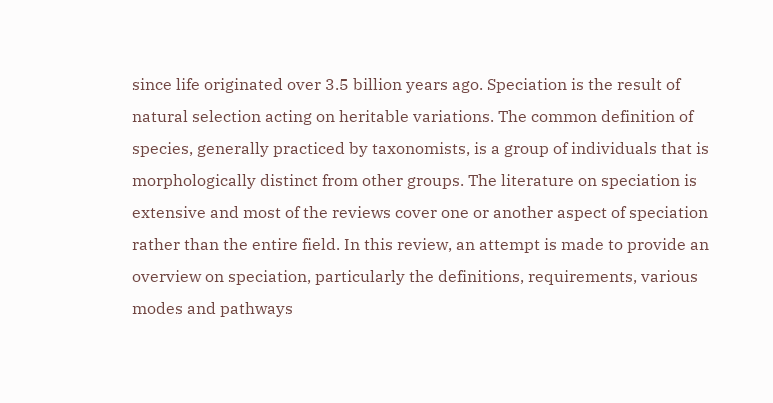since life originated over 3.5 billion years ago. Speciation is the result of natural selection acting on heritable variations. The common definition of species, generally practiced by taxonomists, is a group of individuals that is morphologically distinct from other groups. The literature on speciation is extensive and most of the reviews cover one or another aspect of speciation rather than the entire field. In this review, an attempt is made to provide an overview on speciation, particularly the definitions, requirements, various modes and pathways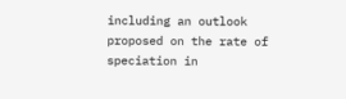including an outlook proposed on the rate of speciation in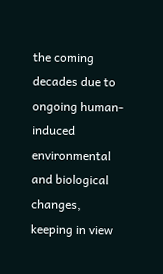the coming decades due to ongoing human-induced environmental and biological changes, keeping in view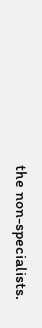the non-specialists.